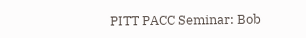PITT PACC Seminar: Bob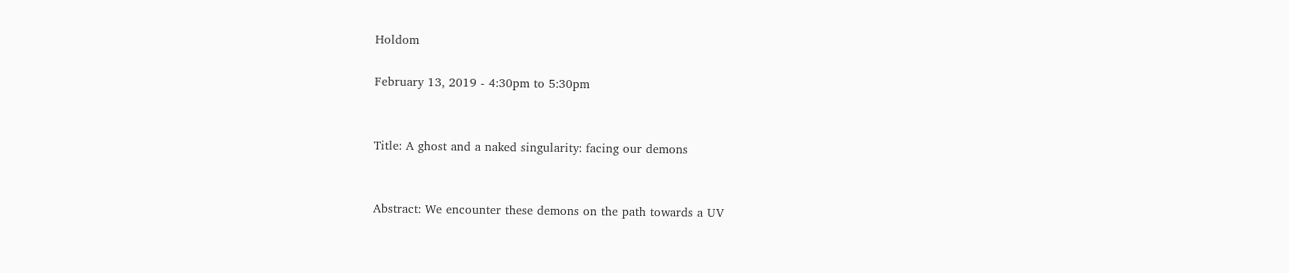Holdom

February 13, 2019 - 4:30pm to 5:30pm


Title: A ghost and a naked singularity: facing our demons


Abstract: We encounter these demons on the path towards a UV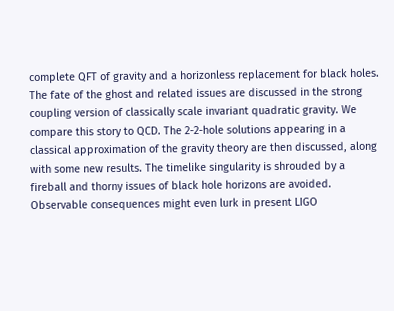complete QFT of gravity and a horizonless replacement for black holes. The fate of the ghost and related issues are discussed in the strong coupling version of classically scale invariant quadratic gravity. We compare this story to QCD. The 2-2-hole solutions appearing in a classical approximation of the gravity theory are then discussed, along with some new results. The timelike singularity is shrouded by a fireball and thorny issues of black hole horizons are avoided. Observable consequences might even lurk in present LIGO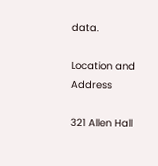data.

Location and Address

321 Allen Hall